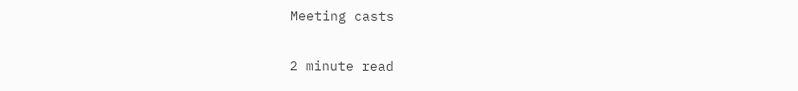Meeting casts

2 minute read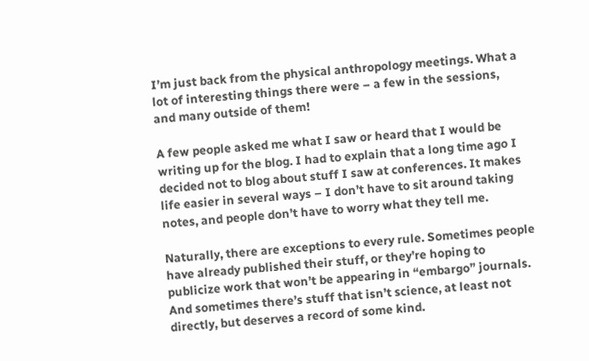I’m just back from the physical anthropology meetings. What a lot of interesting things there were – a few in the sessions, and many outside of them!

A few people asked me what I saw or heard that I would be writing up for the blog. I had to explain that a long time ago I decided not to blog about stuff I saw at conferences. It makes life easier in several ways – I don’t have to sit around taking notes, and people don’t have to worry what they tell me.

Naturally, there are exceptions to every rule. Sometimes people have already published their stuff, or they’re hoping to publicize work that won’t be appearing in “embargo” journals. And sometimes there’s stuff that isn’t science, at least not directly, but deserves a record of some kind.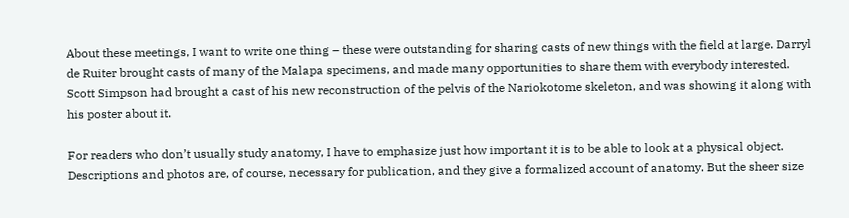About these meetings, I want to write one thing – these were outstanding for sharing casts of new things with the field at large. Darryl de Ruiter brought casts of many of the Malapa specimens, and made many opportunities to share them with everybody interested. Scott Simpson had brought a cast of his new reconstruction of the pelvis of the Nariokotome skeleton, and was showing it along with his poster about it.

For readers who don’t usually study anatomy, I have to emphasize just how important it is to be able to look at a physical object. Descriptions and photos are, of course, necessary for publication, and they give a formalized account of anatomy. But the sheer size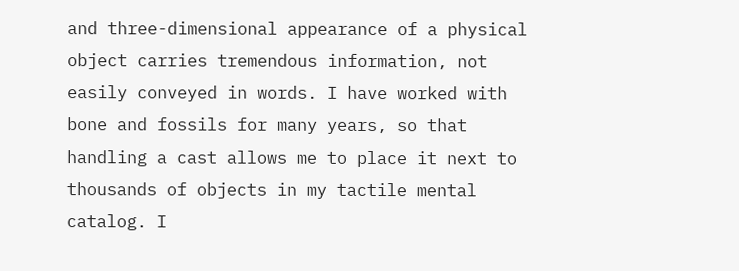and three-dimensional appearance of a physical object carries tremendous information, not easily conveyed in words. I have worked with bone and fossils for many years, so that handling a cast allows me to place it next to thousands of objects in my tactile mental catalog. I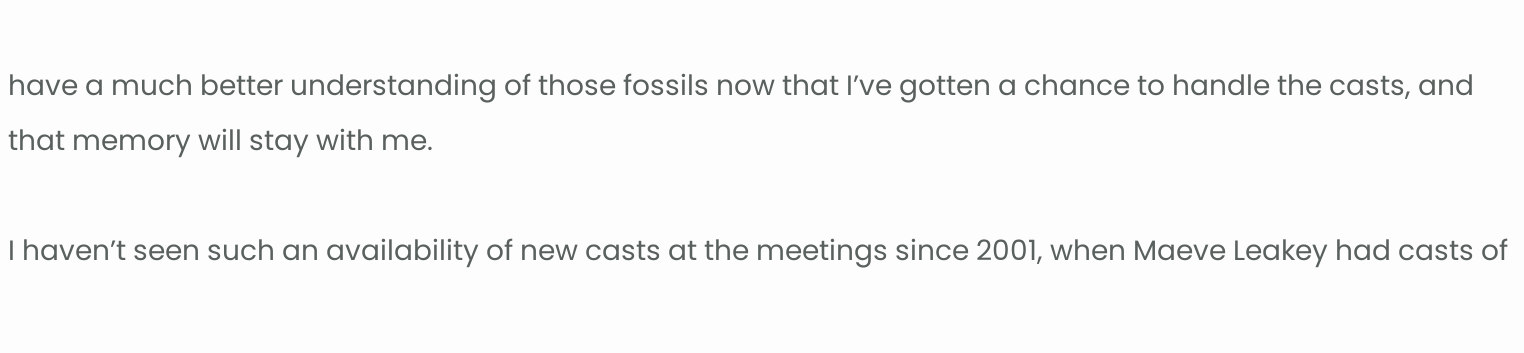have a much better understanding of those fossils now that I’ve gotten a chance to handle the casts, and that memory will stay with me.

I haven’t seen such an availability of new casts at the meetings since 2001, when Maeve Leakey had casts of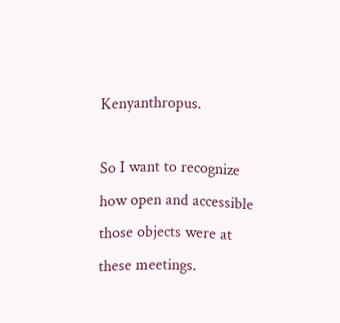Kenyanthropus.

So I want to recognize how open and accessible those objects were at these meetings.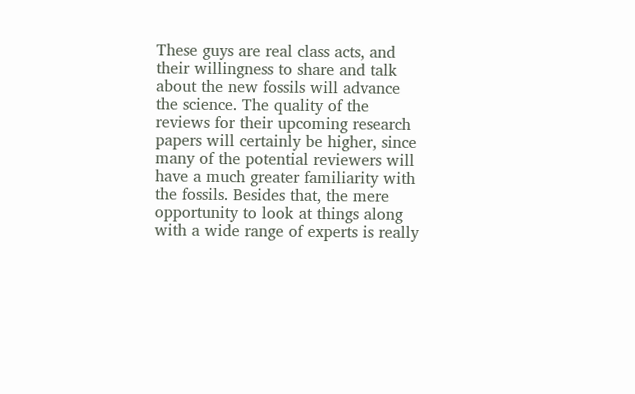These guys are real class acts, and their willingness to share and talk about the new fossils will advance the science. The quality of the reviews for their upcoming research papers will certainly be higher, since many of the potential reviewers will have a much greater familiarity with the fossils. Besides that, the mere opportunity to look at things along with a wide range of experts is really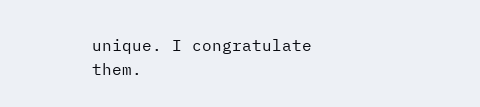unique. I congratulate them.